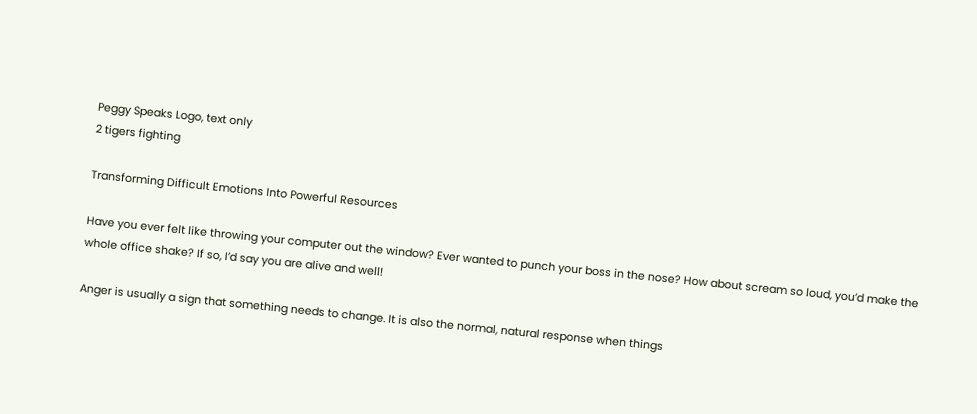Peggy Speaks Logo, text only
2 tigers fighting

Transforming Difficult Emotions Into Powerful Resources

Have you ever felt like throwing your computer out the window? Ever wanted to punch your boss in the nose? How about scream so loud, you’d make the whole office shake? If so, I’d say you are alive and well!

Anger is usually a sign that something needs to change. It is also the normal, natural response when things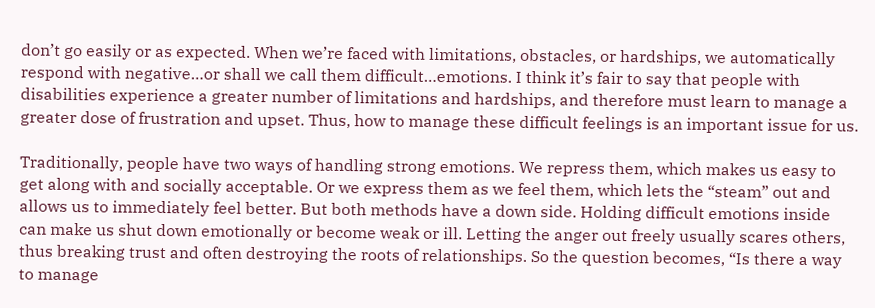don’t go easily or as expected. When we’re faced with limitations, obstacles, or hardships, we automatically respond with negative…or shall we call them difficult…emotions. I think it’s fair to say that people with disabilities experience a greater number of limitations and hardships, and therefore must learn to manage a greater dose of frustration and upset. Thus, how to manage these difficult feelings is an important issue for us.

Traditionally, people have two ways of handling strong emotions. We repress them, which makes us easy to get along with and socially acceptable. Or we express them as we feel them, which lets the “steam” out and allows us to immediately feel better. But both methods have a down side. Holding difficult emotions inside can make us shut down emotionally or become weak or ill. Letting the anger out freely usually scares others, thus breaking trust and often destroying the roots of relationships. So the question becomes, “Is there a way to manage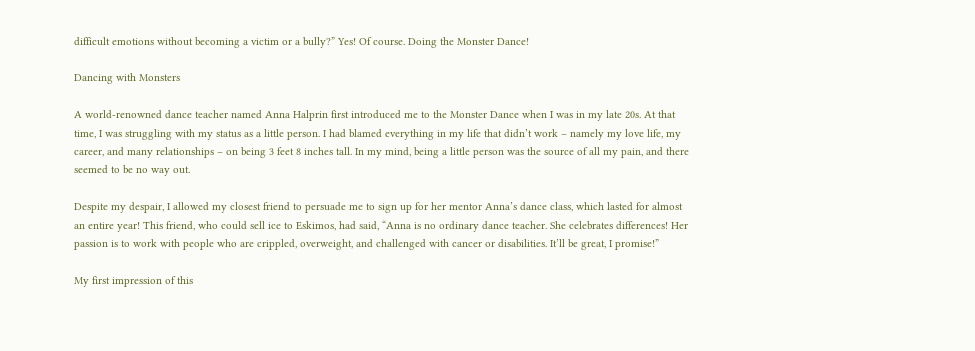difficult emotions without becoming a victim or a bully?” Yes! Of course. Doing the Monster Dance!

Dancing with Monsters

A world-renowned dance teacher named Anna Halprin first introduced me to the Monster Dance when I was in my late 20s. At that time, I was struggling with my status as a little person. I had blamed everything in my life that didn’t work – namely my love life, my career, and many relationships – on being 3 feet 8 inches tall. In my mind, being a little person was the source of all my pain, and there seemed to be no way out.

Despite my despair, I allowed my closest friend to persuade me to sign up for her mentor Anna’s dance class, which lasted for almost an entire year! This friend, who could sell ice to Eskimos, had said, “Anna is no ordinary dance teacher. She celebrates differences! Her passion is to work with people who are crippled, overweight, and challenged with cancer or disabilities. It’ll be great, I promise!”

My first impression of this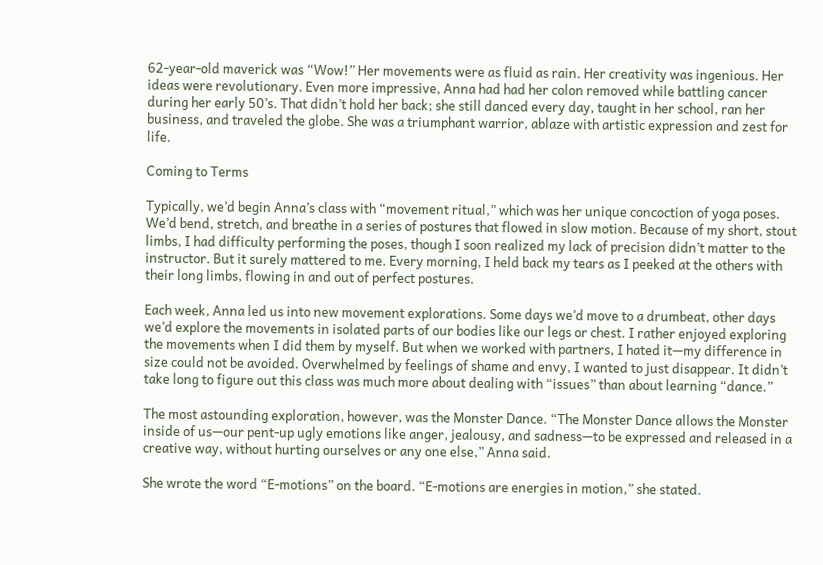62-year-old maverick was “Wow!” Her movements were as fluid as rain. Her creativity was ingenious. Her ideas were revolutionary. Even more impressive, Anna had had her colon removed while battling cancer during her early 50’s. That didn’t hold her back; she still danced every day, taught in her school, ran her business, and traveled the globe. She was a triumphant warrior, ablaze with artistic expression and zest for life.

Coming to Terms

Typically, we’d begin Anna’s class with “movement ritual,” which was her unique concoction of yoga poses. We’d bend, stretch, and breathe in a series of postures that flowed in slow motion. Because of my short, stout limbs, I had difficulty performing the poses, though I soon realized my lack of precision didn’t matter to the instructor. But it surely mattered to me. Every morning, I held back my tears as I peeked at the others with their long limbs, flowing in and out of perfect postures.

Each week, Anna led us into new movement explorations. Some days we’d move to a drumbeat, other days we’d explore the movements in isolated parts of our bodies like our legs or chest. I rather enjoyed exploring the movements when I did them by myself. But when we worked with partners, I hated it—my difference in size could not be avoided. Overwhelmed by feelings of shame and envy, I wanted to just disappear. It didn’t take long to figure out this class was much more about dealing with “issues” than about learning “dance.”

The most astounding exploration, however, was the Monster Dance. “The Monster Dance allows the Monster inside of us—our pent-up ugly emotions like anger, jealousy, and sadness—to be expressed and released in a creative way, without hurting ourselves or any one else,” Anna said.

She wrote the word “E-motions” on the board. “E-motions are energies in motion,” she stated.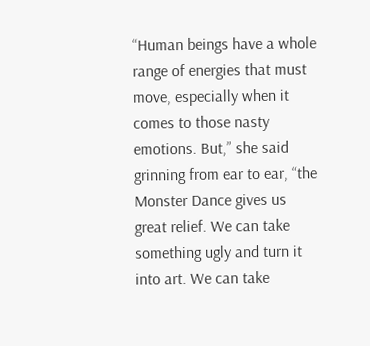“Human beings have a whole range of energies that must move, especially when it comes to those nasty emotions. But,” she said grinning from ear to ear, “the Monster Dance gives us great relief. We can take something ugly and turn it into art. We can take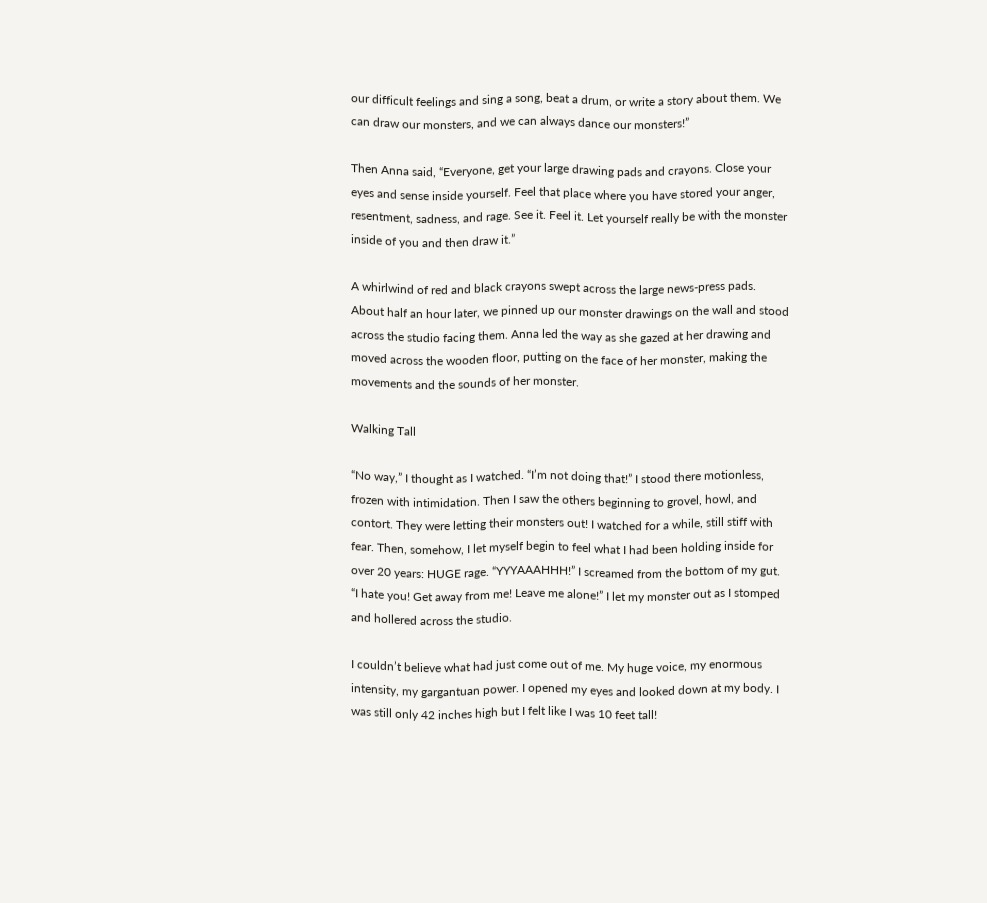our difficult feelings and sing a song, beat a drum, or write a story about them. We can draw our monsters, and we can always dance our monsters!”

Then Anna said, “Everyone, get your large drawing pads and crayons. Close your eyes and sense inside yourself. Feel that place where you have stored your anger, resentment, sadness, and rage. See it. Feel it. Let yourself really be with the monster inside of you and then draw it.”

A whirlwind of red and black crayons swept across the large news-press pads. About half an hour later, we pinned up our monster drawings on the wall and stood across the studio facing them. Anna led the way as she gazed at her drawing and moved across the wooden floor, putting on the face of her monster, making the movements and the sounds of her monster.

Walking Tall

“No way,” I thought as I watched. “I’m not doing that!” I stood there motionless, frozen with intimidation. Then I saw the others beginning to grovel, howl, and contort. They were letting their monsters out! I watched for a while, still stiff with fear. Then, somehow, I let myself begin to feel what I had been holding inside for over 20 years: HUGE rage. “YYYAAAHHH!” I screamed from the bottom of my gut. “I hate you! Get away from me! Leave me alone!” I let my monster out as I stomped and hollered across the studio.

I couldn’t believe what had just come out of me. My huge voice, my enormous intensity, my gargantuan power. I opened my eyes and looked down at my body. I was still only 42 inches high but I felt like I was 10 feet tall!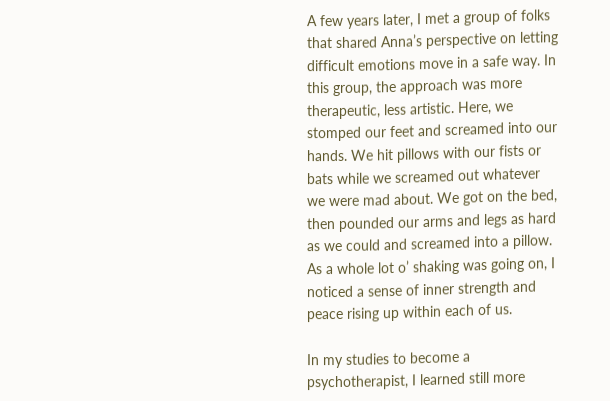A few years later, I met a group of folks that shared Anna’s perspective on letting difficult emotions move in a safe way. In this group, the approach was more therapeutic, less artistic. Here, we stomped our feet and screamed into our hands. We hit pillows with our fists or bats while we screamed out whatever we were mad about. We got on the bed, then pounded our arms and legs as hard as we could and screamed into a pillow. As a whole lot o’ shaking was going on, I noticed a sense of inner strength and peace rising up within each of us.

In my studies to become a psychotherapist, I learned still more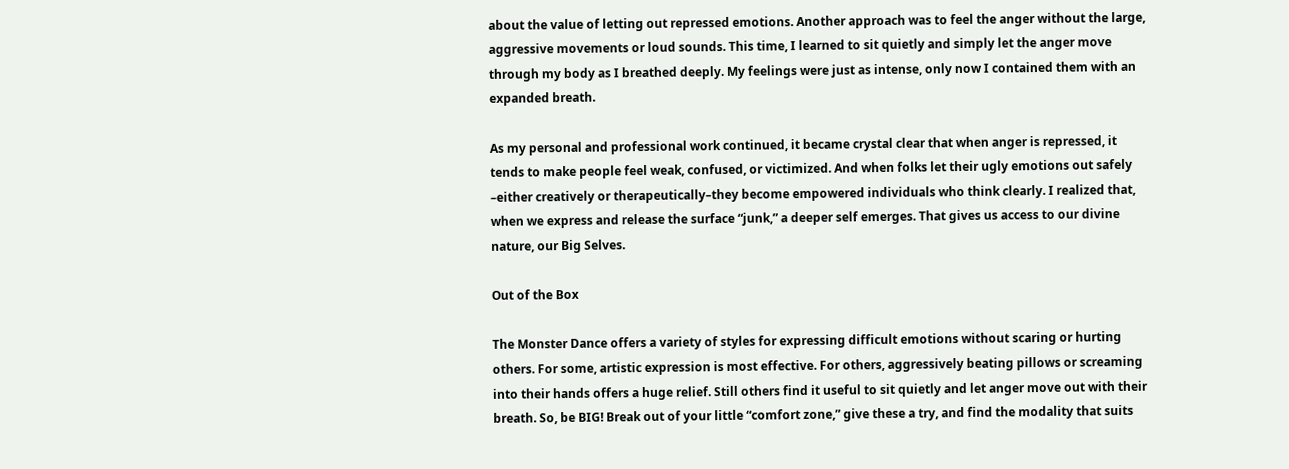about the value of letting out repressed emotions. Another approach was to feel the anger without the large, aggressive movements or loud sounds. This time, I learned to sit quietly and simply let the anger move through my body as I breathed deeply. My feelings were just as intense, only now I contained them with an expanded breath.

As my personal and professional work continued, it became crystal clear that when anger is repressed, it tends to make people feel weak, confused, or victimized. And when folks let their ugly emotions out safely –either creatively or therapeutically–they become empowered individuals who think clearly. I realized that, when we express and release the surface “junk,” a deeper self emerges. That gives us access to our divine nature, our Big Selves.

Out of the Box

The Monster Dance offers a variety of styles for expressing difficult emotions without scaring or hurting others. For some, artistic expression is most effective. For others, aggressively beating pillows or screaming into their hands offers a huge relief. Still others find it useful to sit quietly and let anger move out with their breath. So, be BIG! Break out of your little “comfort zone,” give these a try, and find the modality that suits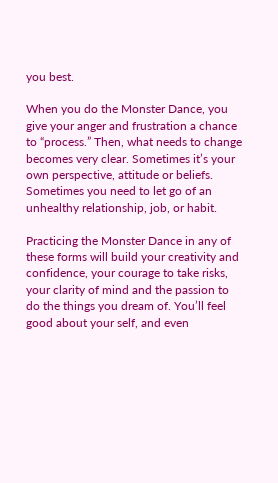you best.

When you do the Monster Dance, you give your anger and frustration a chance to “process.” Then, what needs to change becomes very clear. Sometimes it’s your own perspective, attitude or beliefs. Sometimes you need to let go of an unhealthy relationship, job, or habit.

Practicing the Monster Dance in any of these forms will build your creativity and confidence, your courage to take risks, your clarity of mind and the passion to do the things you dream of. You’ll feel good about your self, and even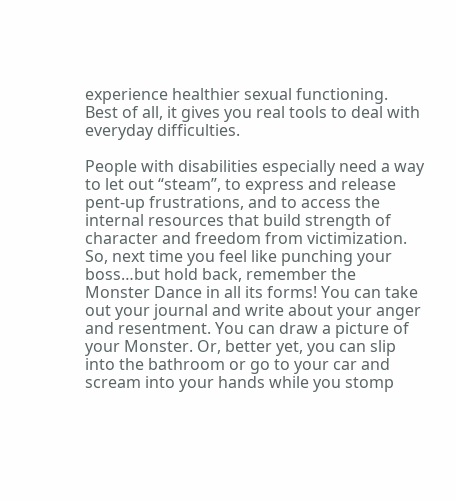experience healthier sexual functioning. Best of all, it gives you real tools to deal with everyday difficulties.

People with disabilities especially need a way to let out “steam”, to express and release pent-up frustrations, and to access the internal resources that build strength of character and freedom from victimization. So, next time you feel like punching your boss…but hold back, remember the Monster Dance in all its forms! You can take out your journal and write about your anger and resentment. You can draw a picture of your Monster. Or, better yet, you can slip into the bathroom or go to your car and scream into your hands while you stomp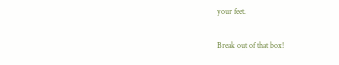your feet.

Break out of that box!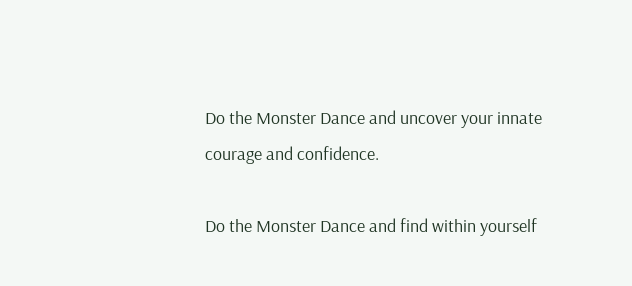Do the Monster Dance and uncover your innate courage and confidence.

Do the Monster Dance and find within yourself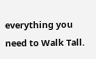everything you need to Walk Tall.